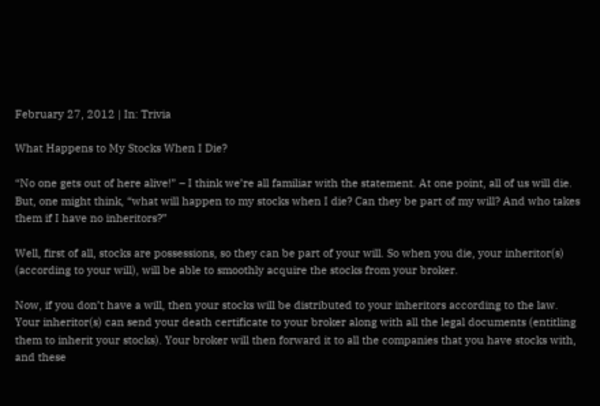February 27, 2012 | In: Trivia

What Happens to My Stocks When I Die?

“No one gets out of here alive!” – I think we’re all familiar with the statement. At one point, all of us will die. But, one might think, “what will happen to my stocks when I die? Can they be part of my will? And who takes them if I have no inheritors?”

Well, first of all, stocks are possessions, so they can be part of your will. So when you die, your inheritor(s) (according to your will), will be able to smoothly acquire the stocks from your broker.

Now, if you don’t have a will, then your stocks will be distributed to your inheritors according to the law. Your inheritor(s) can send your death certificate to your broker along with all the legal documents (entitling them to inherit your stocks). Your broker will then forward it to all the companies that you have stocks with, and these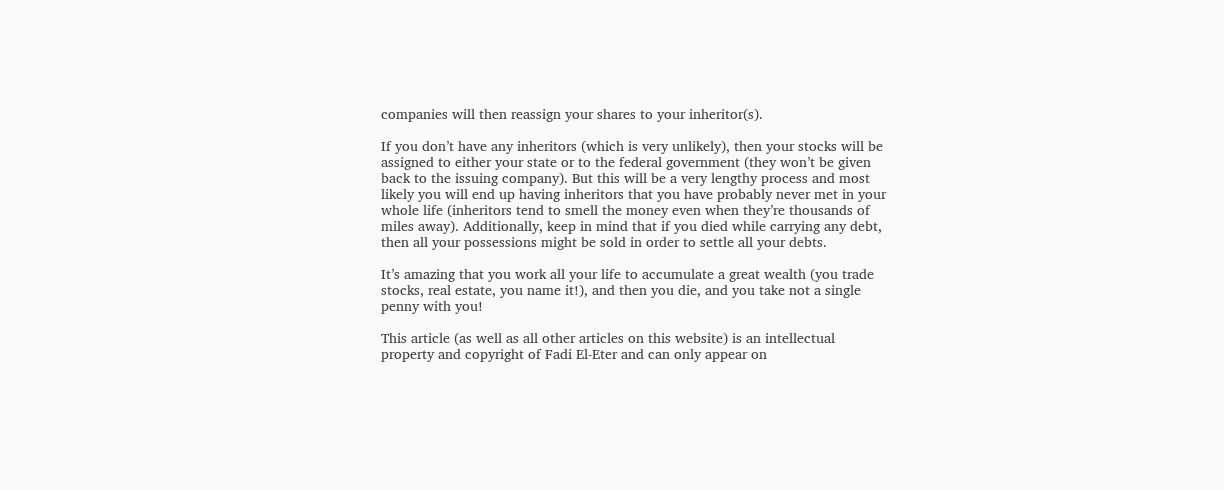companies will then reassign your shares to your inheritor(s).

If you don’t have any inheritors (which is very unlikely), then your stocks will be assigned to either your state or to the federal government (they won’t be given back to the issuing company). But this will be a very lengthy process and most likely you will end up having inheritors that you have probably never met in your whole life (inheritors tend to smell the money even when they’re thousands of miles away). Additionally, keep in mind that if you died while carrying any debt, then all your possessions might be sold in order to settle all your debts.

It’s amazing that you work all your life to accumulate a great wealth (you trade stocks, real estate, you name it!), and then you die, and you take not a single penny with you!

This article (as well as all other articles on this website) is an intellectual property and copyright of Fadi El-Eter and can only appear on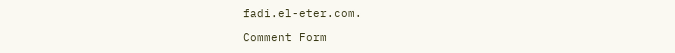fadi.el-eter.com.

Comment Form